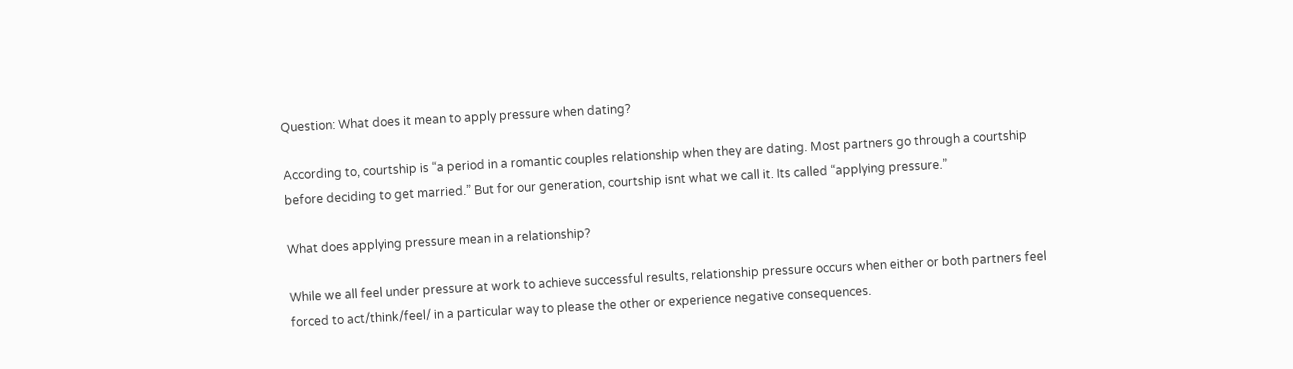Question: What does it mean to apply pressure when dating?

According to, courtship is “a period in a romantic couples relationship when they are dating. Most partners go through a courtship before deciding to get married.” But for our generation, courtship isnt what we call it. Its called “applying pressure.”

What does applying pressure mean in a relationship?

While we all feel under pressure at work to achieve successful results, relationship pressure occurs when either or both partners feel forced to act/think/feel/ in a particular way to please the other or experience negative consequences.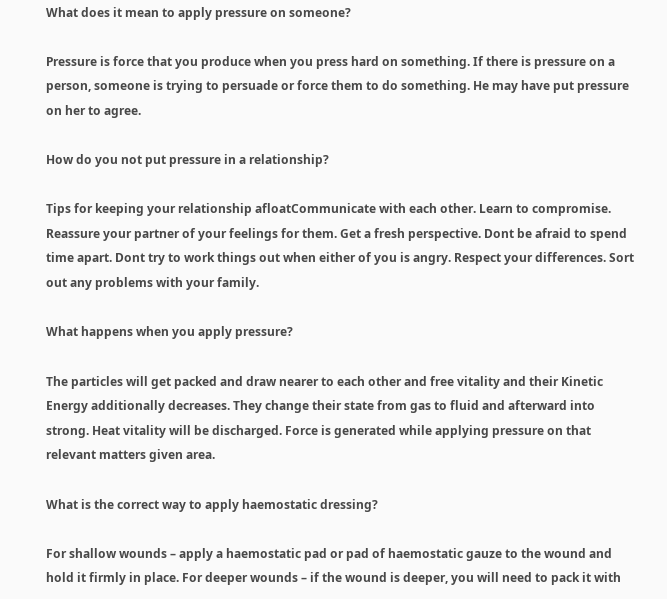What does it mean to apply pressure on someone?

Pressure is force that you produce when you press hard on something. If there is pressure on a person, someone is trying to persuade or force them to do something. He may have put pressure on her to agree.

How do you not put pressure in a relationship?

Tips for keeping your relationship afloatCommunicate with each other. Learn to compromise. Reassure your partner of your feelings for them. Get a fresh perspective. Dont be afraid to spend time apart. Dont try to work things out when either of you is angry. Respect your differences. Sort out any problems with your family.

What happens when you apply pressure?

The particles will get packed and draw nearer to each other and free vitality and their Kinetic Energy additionally decreases. They change their state from gas to fluid and afterward into strong. Heat vitality will be discharged. Force is generated while applying pressure on that relevant matters given area.

What is the correct way to apply haemostatic dressing?

For shallow wounds – apply a haemostatic pad or pad of haemostatic gauze to the wound and hold it firmly in place. For deeper wounds – if the wound is deeper, you will need to pack it with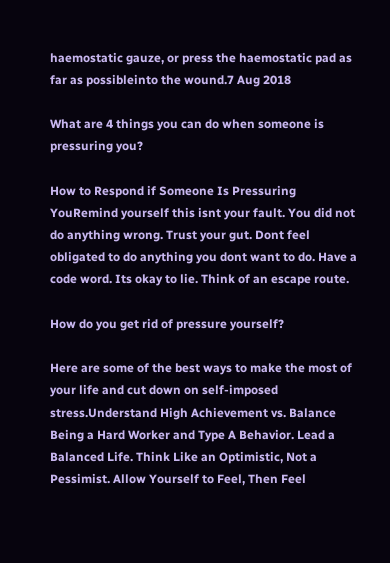haemostatic gauze, or press the haemostatic pad as far as possibleinto the wound.7 Aug 2018

What are 4 things you can do when someone is pressuring you?

How to Respond if Someone Is Pressuring YouRemind yourself this isnt your fault. You did not do anything wrong. Trust your gut. Dont feel obligated to do anything you dont want to do. Have a code word. Its okay to lie. Think of an escape route.

How do you get rid of pressure yourself?

Here are some of the best ways to make the most of your life and cut down on self-imposed stress.Understand High Achievement vs. Balance Being a Hard Worker and Type A Behavior. Lead a Balanced Life. Think Like an Optimistic, Not a Pessimist. Allow Yourself to Feel, Then Feel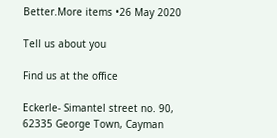Better.More items •26 May 2020

Tell us about you

Find us at the office

Eckerle- Simantel street no. 90, 62335 George Town, Cayman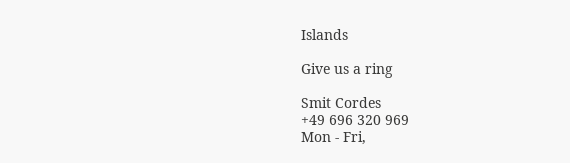Islands

Give us a ring

Smit Cordes
+49 696 320 969
Mon - Fri,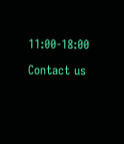11:00-18:00

Contact us